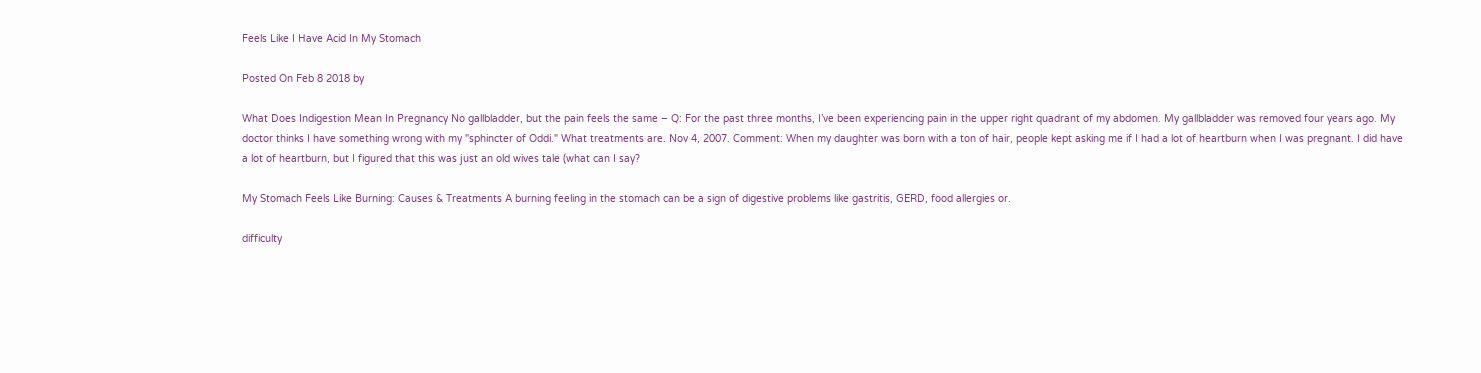Feels Like I Have Acid In My Stomach

Posted On Feb 8 2018 by

What Does Indigestion Mean In Pregnancy No gallbladder, but the pain feels the same – Q: For the past three months, I’ve been experiencing pain in the upper right quadrant of my abdomen. My gallbladder was removed four years ago. My doctor thinks I have something wrong with my "sphincter of Oddi." What treatments are. Nov 4, 2007. Comment: When my daughter was born with a ton of hair, people kept asking me if I had a lot of heartburn when I was pregnant. I did have a lot of heartburn, but I figured that this was just an old wives tale (what can I say?

My Stomach Feels Like Burning: Causes & Treatments A burning feeling in the stomach can be a sign of digestive problems like gastritis, GERD, food allergies or.

difficulty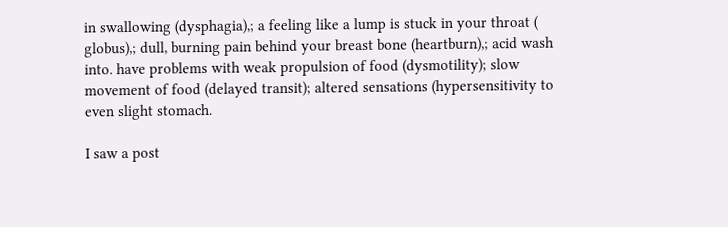in swallowing (dysphagia),; a feeling like a lump is stuck in your throat ( globus),; dull, burning pain behind your breast bone (heartburn),; acid wash into. have problems with weak propulsion of food (dysmotility); slow movement of food (delayed transit); altered sensations (hypersensitivity to even slight stomach.

I saw a post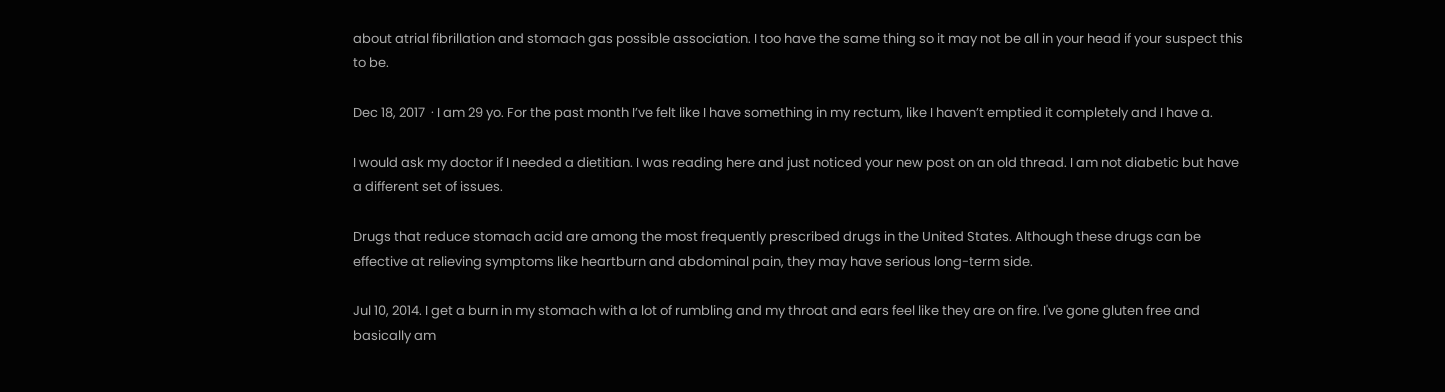about atrial fibrillation and stomach gas possible association. I too have the same thing so it may not be all in your head if your suspect this to be.

Dec 18, 2017  · I am 29 yo. For the past month I’ve felt like I have something in my rectum, like I haven’t emptied it completely and I have a.

I would ask my doctor if I needed a dietitian. I was reading here and just noticed your new post on an old thread. I am not diabetic but have a different set of issues.

Drugs that reduce stomach acid are among the most frequently prescribed drugs in the United States. Although these drugs can be effective at relieving symptoms like heartburn and abdominal pain, they may have serious long-term side.

Jul 10, 2014. I get a burn in my stomach with a lot of rumbling and my throat and ears feel like they are on fire. I've gone gluten free and basically am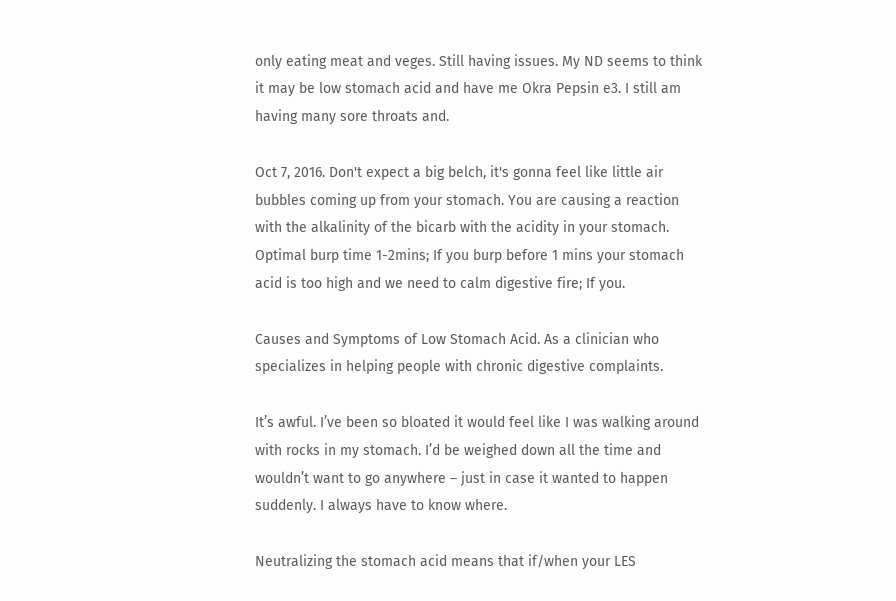only eating meat and veges. Still having issues. My ND seems to think it may be low stomach acid and have me Okra Pepsin e3. I still am having many sore throats and.

Oct 7, 2016. Don't expect a big belch, it's gonna feel like little air bubbles coming up from your stomach. You are causing a reaction with the alkalinity of the bicarb with the acidity in your stomach. Optimal burp time 1-2mins; If you burp before 1 mins your stomach acid is too high and we need to calm digestive fire; If you.

Causes and Symptoms of Low Stomach Acid. As a clinician who specializes in helping people with chronic digestive complaints.

It’s awful. I’ve been so bloated it would feel like I was walking around with rocks in my stomach. I’d be weighed down all the time and wouldn’t want to go anywhere – just in case it wanted to happen suddenly. I always have to know where.

Neutralizing the stomach acid means that if/when your LES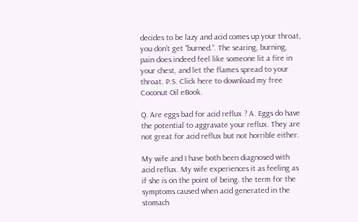decides to be lazy and acid comes up your throat, you don't get “burned.”. The searing, burning, pain does indeed feel like someone lit a fire in your chest, and let the flames spread to your throat. P.S. Click here to download my free Coconut Oil eBook.

Q. Are eggs bad for acid reflux ? A. Eggs do have the potential to aggravate your reflux. They are not great for acid reflux but not horrible either.

My wife and I have both been diagnosed with acid reflux. My wife experiences it as feeling as if she is on the point of being. the term for the symptoms caused when acid generated in the stomach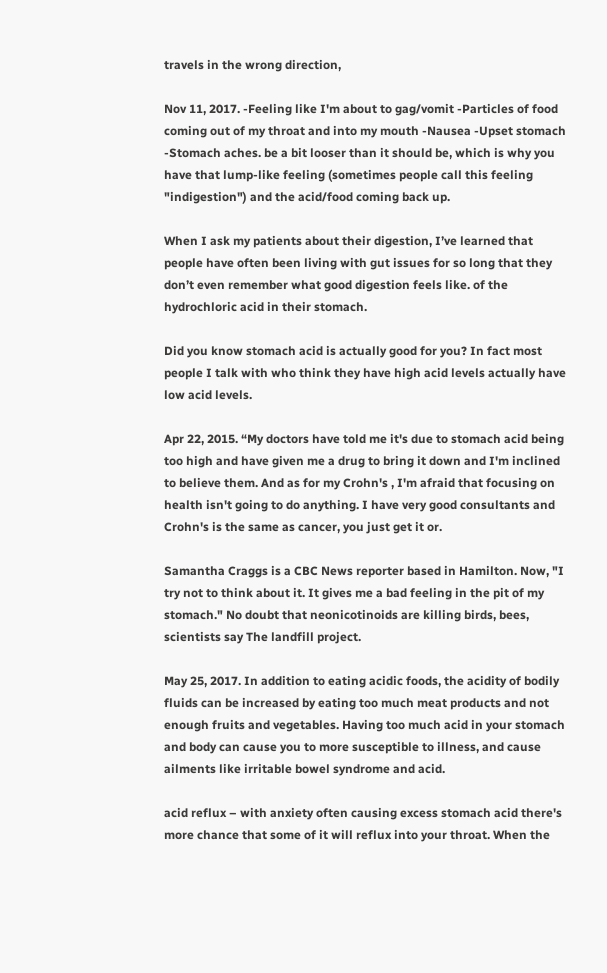travels in the wrong direction,

Nov 11, 2017. -Feeling like I'm about to gag/vomit -Particles of food coming out of my throat and into my mouth -Nausea -Upset stomach -Stomach aches. be a bit looser than it should be, which is why you have that lump-like feeling (sometimes people call this feeling "indigestion") and the acid/food coming back up.

When I ask my patients about their digestion, I’ve learned that people have often been living with gut issues for so long that they don’t even remember what good digestion feels like. of the hydrochloric acid in their stomach.

Did you know stomach acid is actually good for you? In fact most people I talk with who think they have high acid levels actually have low acid levels.

Apr 22, 2015. “My doctors have told me it's due to stomach acid being too high and have given me a drug to bring it down and I'm inclined to believe them. And as for my Crohn's , I'm afraid that focusing on health isn't going to do anything. I have very good consultants and Crohn's is the same as cancer, you just get it or.

Samantha Craggs is a CBC News reporter based in Hamilton. Now, "I try not to think about it. It gives me a bad feeling in the pit of my stomach." No doubt that neonicotinoids are killing birds, bees, scientists say The landfill project.

May 25, 2017. In addition to eating acidic foods, the acidity of bodily fluids can be increased by eating too much meat products and not enough fruits and vegetables. Having too much acid in your stomach and body can cause you to more susceptible to illness, and cause ailments like irritable bowel syndrome and acid.

acid reflux – with anxiety often causing excess stomach acid there's more chance that some of it will reflux into your throat. When the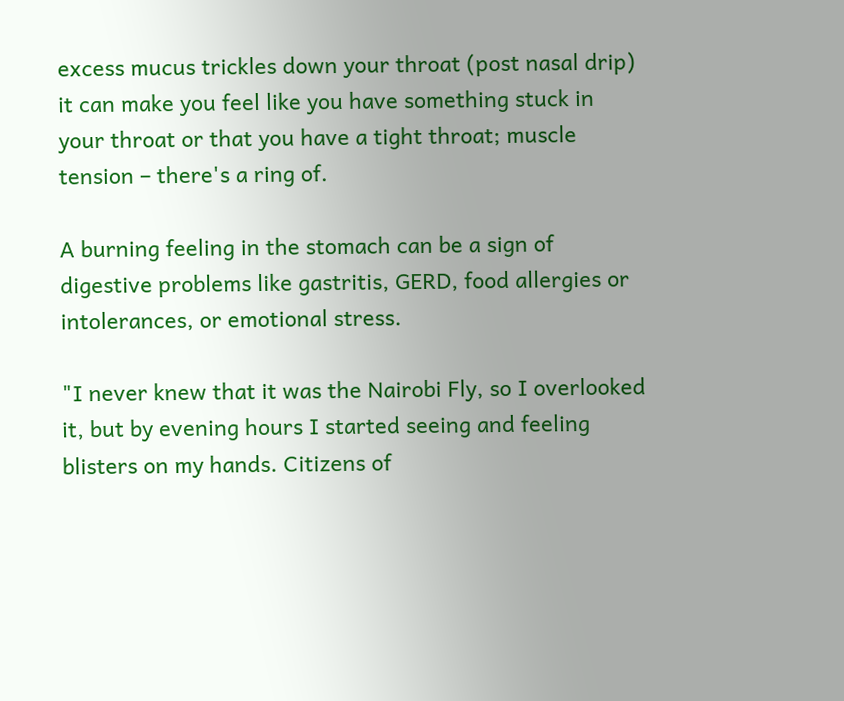excess mucus trickles down your throat (post nasal drip) it can make you feel like you have something stuck in your throat or that you have a tight throat; muscle tension – there's a ring of.

A burning feeling in the stomach can be a sign of digestive problems like gastritis, GERD, food allergies or intolerances, or emotional stress.

"I never knew that it was the Nairobi Fly, so I overlooked it, but by evening hours I started seeing and feeling blisters on my hands. Citizens of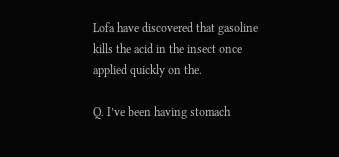Lofa have discovered that gasoline kills the acid in the insect once applied quickly on the.

Q. I’ve been having stomach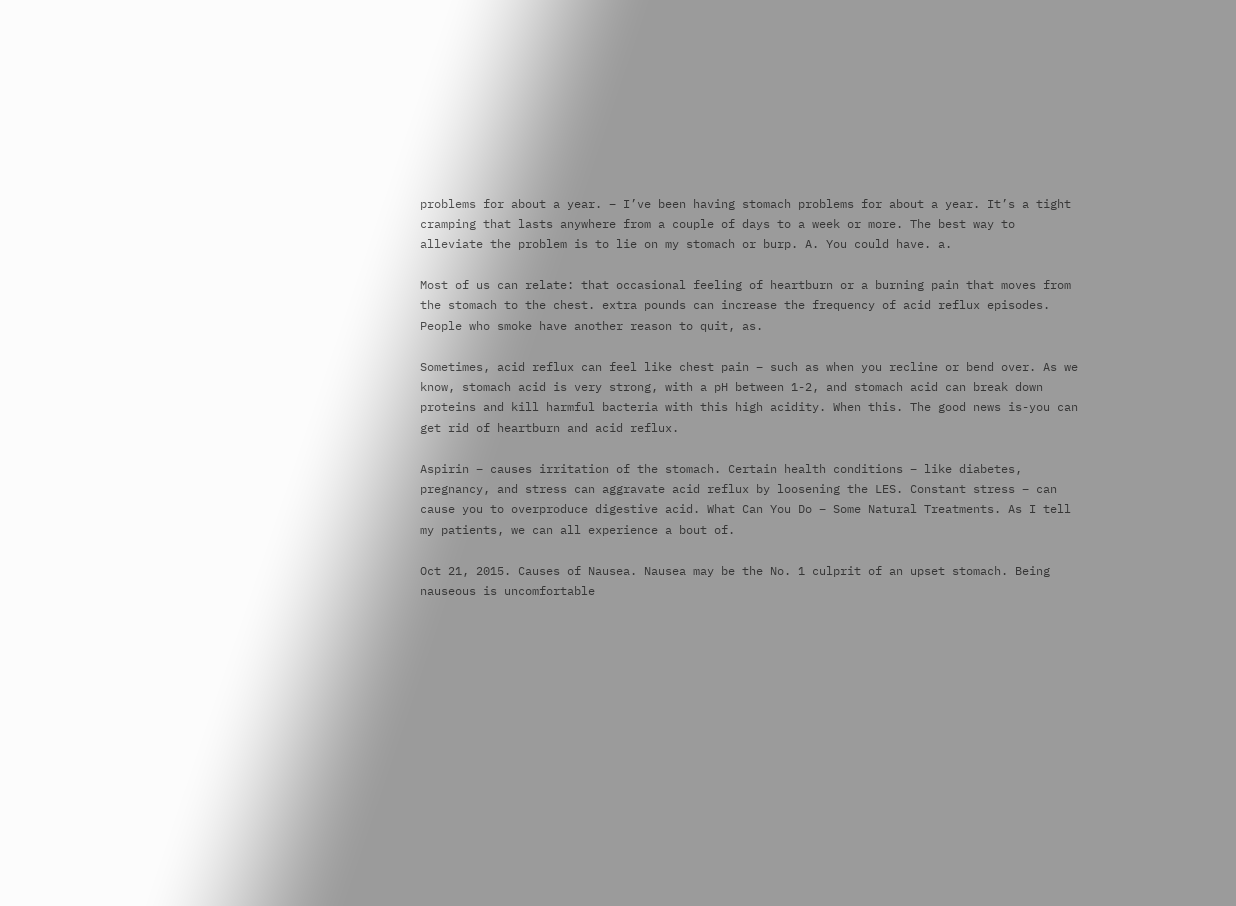problems for about a year. – I’ve been having stomach problems for about a year. It’s a tight cramping that lasts anywhere from a couple of days to a week or more. The best way to alleviate the problem is to lie on my stomach or burp. A. You could have. a.

Most of us can relate: that occasional feeling of heartburn or a burning pain that moves from the stomach to the chest. extra pounds can increase the frequency of acid reflux episodes. People who smoke have another reason to quit, as.

Sometimes, acid reflux can feel like chest pain – such as when you recline or bend over. As we know, stomach acid is very strong, with a pH between 1-2, and stomach acid can break down proteins and kill harmful bacteria with this high acidity. When this. The good news is-you can get rid of heartburn and acid reflux.

Aspirin – causes irritation of the stomach. Certain health conditions – like diabetes, pregnancy, and stress can aggravate acid reflux by loosening the LES. Constant stress – can cause you to overproduce digestive acid. What Can You Do – Some Natural Treatments. As I tell my patients, we can all experience a bout of.

Oct 21, 2015. Causes of Nausea. Nausea may be the No. 1 culprit of an upset stomach. Being nauseous is uncomfortable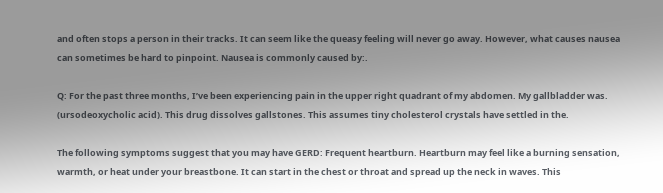and often stops a person in their tracks. It can seem like the queasy feeling will never go away. However, what causes nausea can sometimes be hard to pinpoint. Nausea is commonly caused by:.

Q: For the past three months, I’ve been experiencing pain in the upper right quadrant of my abdomen. My gallbladder was. (ursodeoxycholic acid). This drug dissolves gallstones. This assumes tiny cholesterol crystals have settled in the.

The following symptoms suggest that you may have GERD: Frequent heartburn. Heartburn may feel like a burning sensation, warmth, or heat under your breastbone. It can start in the chest or throat and spread up the neck in waves. This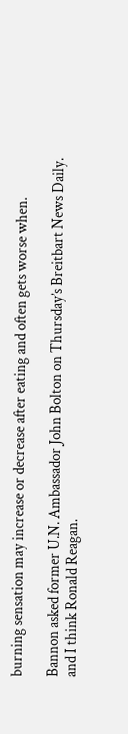burning sensation may increase or decrease after eating and often gets worse when.

Bannon asked former U.N. Ambassador John Bolton on Thursday’s Breitbart News Daily. and I think Ronald Reagan.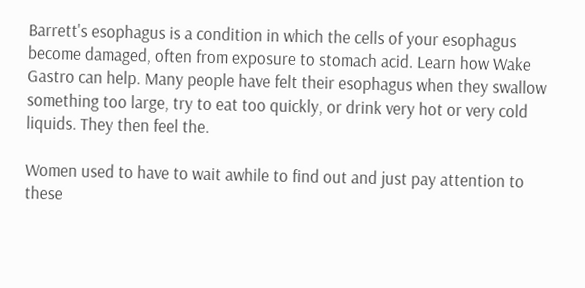Barrett's esophagus is a condition in which the cells of your esophagus become damaged, often from exposure to stomach acid. Learn how Wake Gastro can help. Many people have felt their esophagus when they swallow something too large, try to eat too quickly, or drink very hot or very cold liquids. They then feel the.

Women used to have to wait awhile to find out and just pay attention to these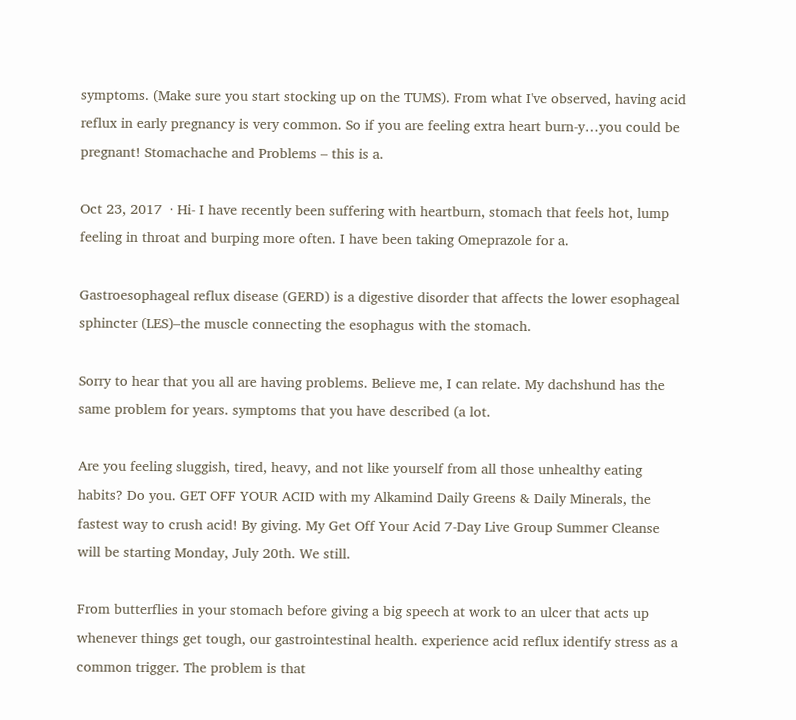symptoms. (Make sure you start stocking up on the TUMS). From what I've observed, having acid reflux in early pregnancy is very common. So if you are feeling extra heart burn-y…you could be pregnant! Stomachache and Problems – this is a.

Oct 23, 2017  · Hi- I have recently been suffering with heartburn, stomach that feels hot, lump feeling in throat and burping more often. I have been taking Omeprazole for a.

Gastroesophageal reflux disease (GERD) is a digestive disorder that affects the lower esophageal sphincter (LES)–the muscle connecting the esophagus with the stomach.

Sorry to hear that you all are having problems. Believe me, I can relate. My dachshund has the same problem for years. symptoms that you have described (a lot.

Are you feeling sluggish, tired, heavy, and not like yourself from all those unhealthy eating habits? Do you. GET OFF YOUR ACID with my Alkamind Daily Greens & Daily Minerals, the fastest way to crush acid! By giving. My Get Off Your Acid 7-Day Live Group Summer Cleanse will be starting Monday, July 20th. We still.

From butterflies in your stomach before giving a big speech at work to an ulcer that acts up whenever things get tough, our gastrointestinal health. experience acid reflux identify stress as a common trigger. The problem is that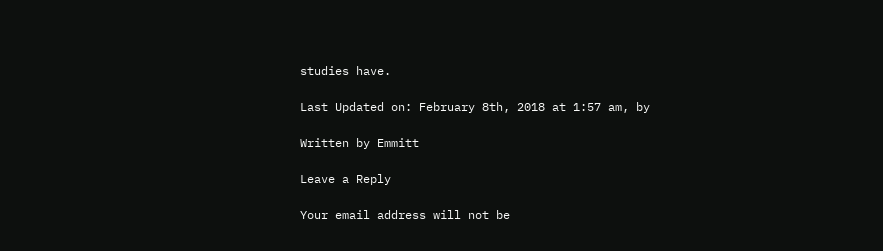studies have.

Last Updated on: February 8th, 2018 at 1:57 am, by

Written by Emmitt

Leave a Reply

Your email address will not be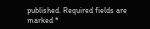published. Required fields are marked *